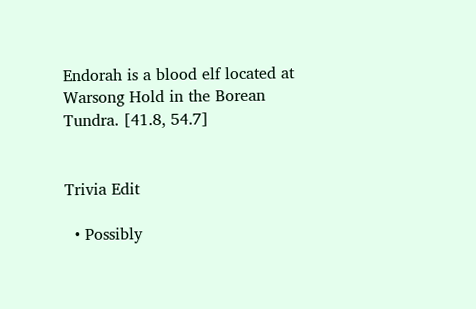Endorah is a blood elf located at Warsong Hold in the Borean Tundra. [41.8, 54.7]


Trivia Edit

  • Possibly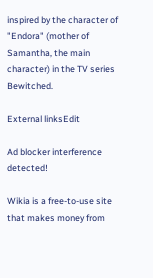inspired by the character of "Endora" (mother of Samantha, the main character) in the TV series Bewitched.

External linksEdit

Ad blocker interference detected!

Wikia is a free-to-use site that makes money from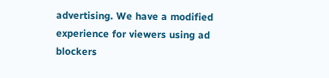advertising. We have a modified experience for viewers using ad blockers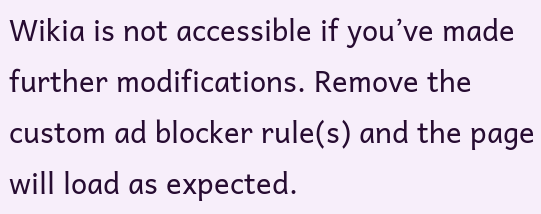Wikia is not accessible if you’ve made further modifications. Remove the custom ad blocker rule(s) and the page will load as expected.